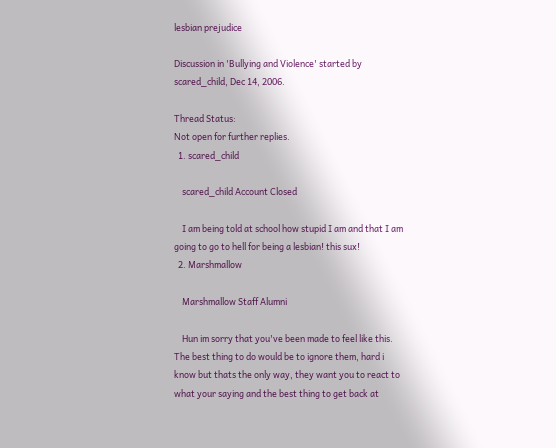lesbian prejudice

Discussion in 'Bullying and Violence' started by scared_child, Dec 14, 2006.

Thread Status:
Not open for further replies.
  1. scared_child

    scared_child Account Closed

    I am being told at school how stupid I am and that I am going to go to hell for being a lesbian! this sux!
  2. Marshmallow

    Marshmallow Staff Alumni

    Hun im sorry that you've been made to feel like this. The best thing to do would be to ignore them, hard i know but thats the only way, they want you to react to what your saying and the best thing to get back at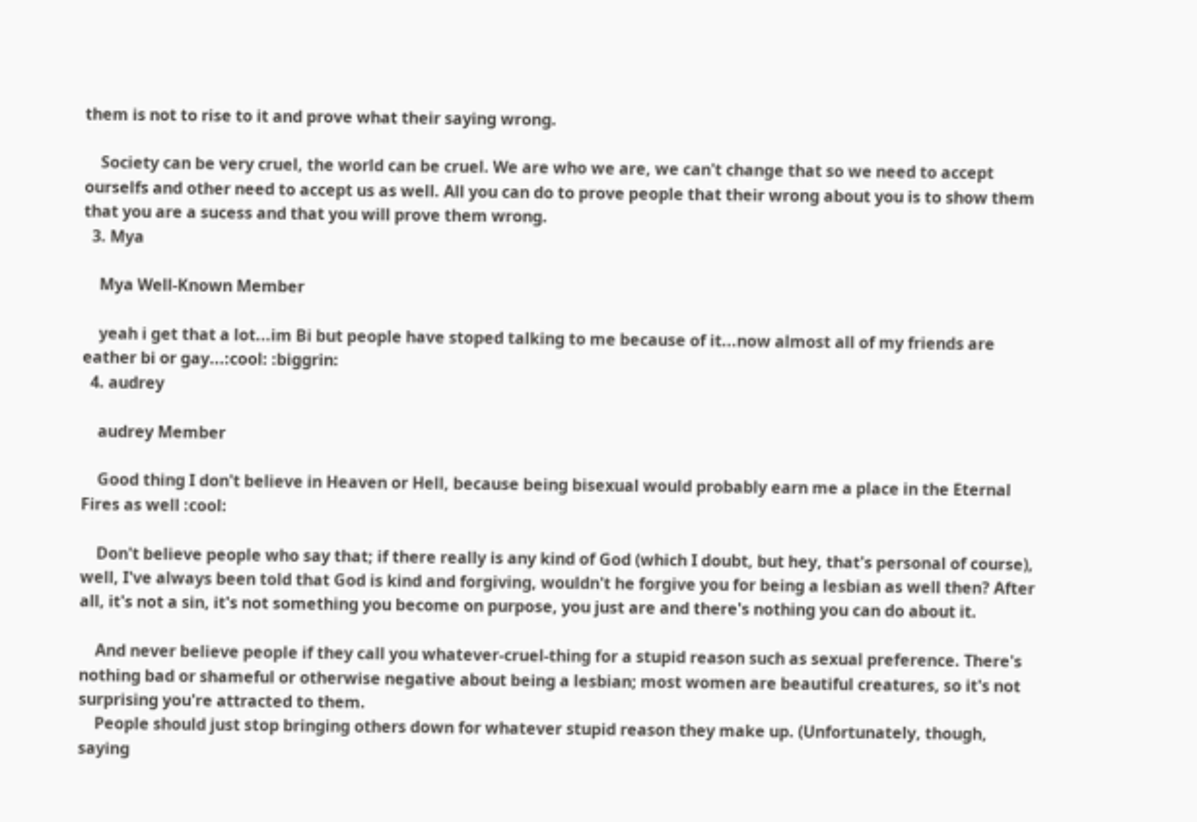them is not to rise to it and prove what their saying wrong.

    Society can be very cruel, the world can be cruel. We are who we are, we can't change that so we need to accept ourselfs and other need to accept us as well. All you can do to prove people that their wrong about you is to show them that you are a sucess and that you will prove them wrong.
  3. Mya

    Mya Well-Known Member

    yeah i get that a lot...im Bi but people have stoped talking to me because of it...now almost all of my friends are eather bi or gay...:cool: :biggrin:
  4. audrey

    audrey Member

    Good thing I don't believe in Heaven or Hell, because being bisexual would probably earn me a place in the Eternal Fires as well :cool:

    Don't believe people who say that; if there really is any kind of God (which I doubt, but hey, that's personal of course), well, I've always been told that God is kind and forgiving, wouldn't he forgive you for being a lesbian as well then? After all, it's not a sin, it's not something you become on purpose, you just are and there's nothing you can do about it.

    And never believe people if they call you whatever-cruel-thing for a stupid reason such as sexual preference. There's nothing bad or shameful or otherwise negative about being a lesbian; most women are beautiful creatures, so it's not surprising you're attracted to them.
    People should just stop bringing others down for whatever stupid reason they make up. (Unfortunately, though, saying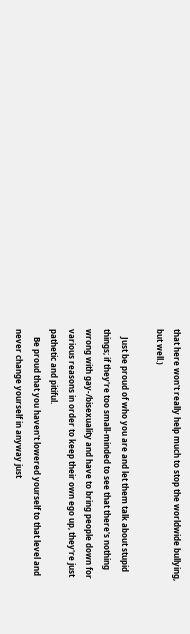that here won't really help much to stop the worldwide bullying, but well.)

    Just be proud of who you are and let them talk about stupid things; if they're too small-minded to see that there's nothing wrong with gay-/bisexuality and have to bring people down for various reasons in order to keep their own ego up, they're just pathetic and pitiful.
    Be proud that you haven't lowered yourself to that level and never change yourself in anyway just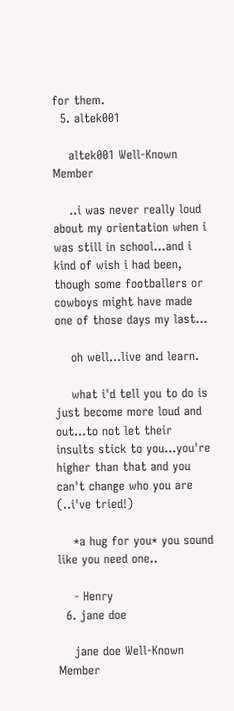for them.
  5. altek001

    altek001 Well-Known Member

    ..i was never really loud about my orientation when i was still in school...and i kind of wish i had been, though some footballers or cowboys might have made one of those days my last...

    oh well...live and learn.

    what i'd tell you to do is just become more loud and out...to not let their insults stick to you...you're higher than that and you can't change who you are (..i've tried!)

    *a hug for you* you sound like you need one..

    - Henry
  6. jane doe

    jane doe Well-Known Member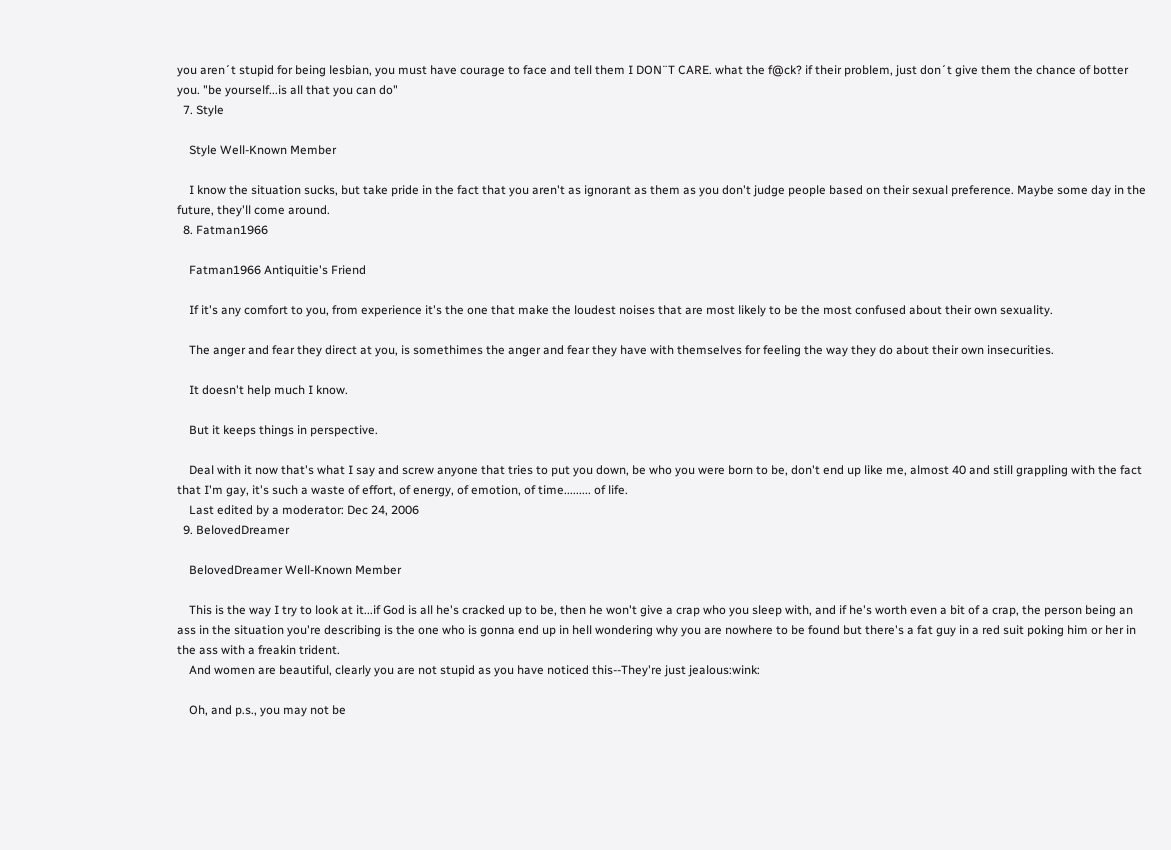you aren´t stupid for being lesbian, you must have courage to face and tell them I DON¨T CARE. what the f@ck? if their problem, just don´t give them the chance of botter you. "be yourself...is all that you can do"
  7. Style

    Style Well-Known Member

    I know the situation sucks, but take pride in the fact that you aren't as ignorant as them as you don't judge people based on their sexual preference. Maybe some day in the future, they'll come around.
  8. Fatman1966

    Fatman1966 Antiquitie's Friend

    If it's any comfort to you, from experience it's the one that make the loudest noises that are most likely to be the most confused about their own sexuality.

    The anger and fear they direct at you, is somethimes the anger and fear they have with themselves for feeling the way they do about their own insecurities.

    It doesn't help much I know.

    But it keeps things in perspective.

    Deal with it now that's what I say and screw anyone that tries to put you down, be who you were born to be, don't end up like me, almost 40 and still grappling with the fact that I'm gay, it's such a waste of effort, of energy, of emotion, of time......... of life.
    Last edited by a moderator: Dec 24, 2006
  9. BelovedDreamer

    BelovedDreamer Well-Known Member

    This is the way I try to look at it...if God is all he's cracked up to be, then he won't give a crap who you sleep with, and if he's worth even a bit of a crap, the person being an ass in the situation you're describing is the one who is gonna end up in hell wondering why you are nowhere to be found but there's a fat guy in a red suit poking him or her in the ass with a freakin trident.
    And women are beautiful, clearly you are not stupid as you have noticed this--They're just jealous:wink:

    Oh, and p.s., you may not be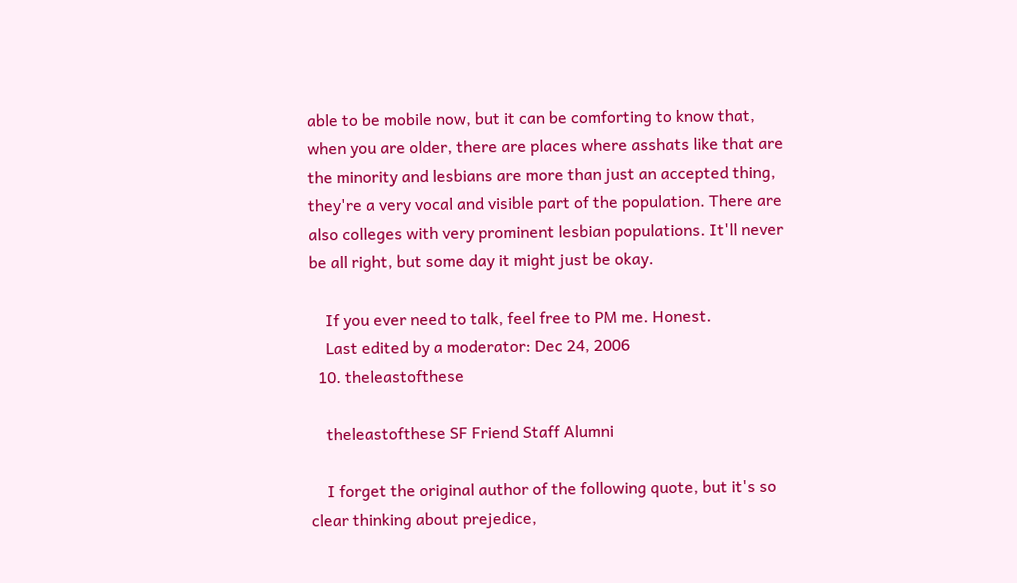able to be mobile now, but it can be comforting to know that, when you are older, there are places where asshats like that are the minority and lesbians are more than just an accepted thing, they're a very vocal and visible part of the population. There are also colleges with very prominent lesbian populations. It'll never be all right, but some day it might just be okay.

    If you ever need to talk, feel free to PM me. Honest.
    Last edited by a moderator: Dec 24, 2006
  10. theleastofthese

    theleastofthese SF Friend Staff Alumni

    I forget the original author of the following quote, but it's so clear thinking about prejedice,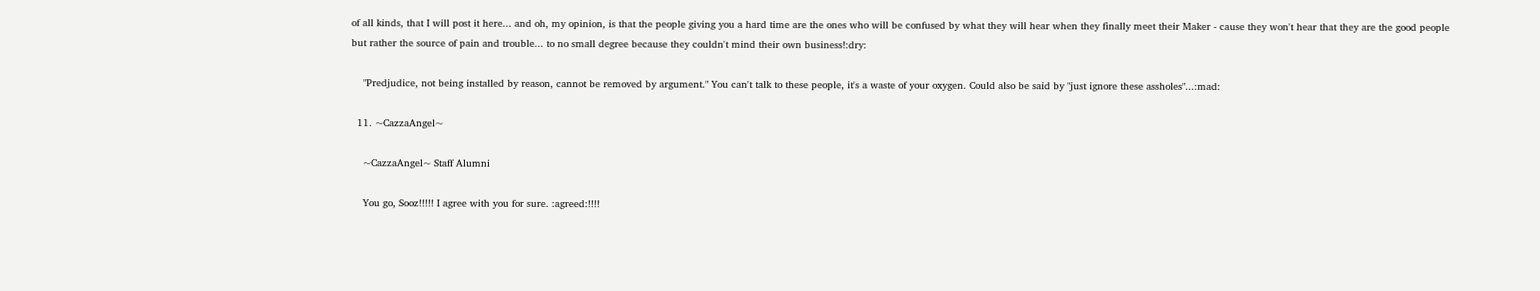of all kinds, that I will post it here... and oh, my opinion, is that the people giving you a hard time are the ones who will be confused by what they will hear when they finally meet their Maker - cause they won't hear that they are the good people but rather the source of pain and trouble... to no small degree because they couldn't mind their own business!:dry:

    "Predjudice, not being installed by reason, cannot be removed by argument." You can't talk to these people, it's a waste of your oxygen. Could also be said by "just ignore these assholes"...:mad:

  11. ~CazzaAngel~

    ~CazzaAngel~ Staff Alumni

    You go, Sooz!!!!! I agree with you for sure. :agreed:!!!!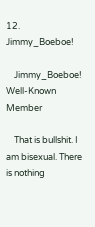12. Jimmy_Boeboe!

    Jimmy_Boeboe! Well-Known Member

    That is bullshit. I am bisexual. There is nothing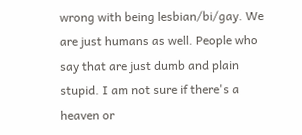wrong with being lesbian/bi/gay. We are just humans as well. People who say that are just dumb and plain stupid. I am not sure if there's a heaven or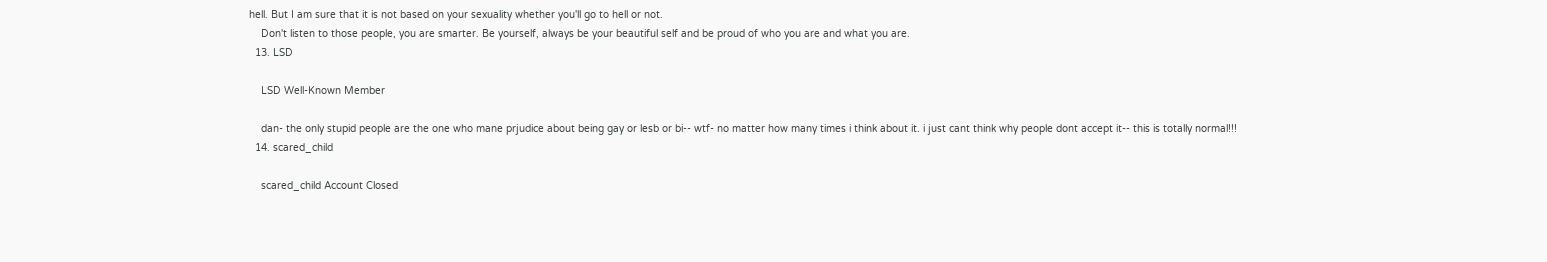hell. But I am sure that it is not based on your sexuality whether you'll go to hell or not.
    Don't listen to those people, you are smarter. Be yourself, always be your beautiful self and be proud of who you are and what you are.
  13. LSD

    LSD Well-Known Member

    dan- the only stupid people are the one who mane prjudice about being gay or lesb or bi-- wtf- no matter how many times i think about it. i just cant think why people dont accept it-- this is totally normal!!!
  14. scared_child

    scared_child Account Closed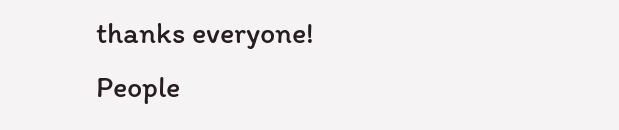thanks everyone! People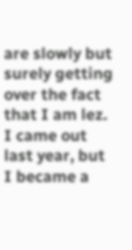are slowly but surely getting over the fact that I am lez. I came out last year, but I became a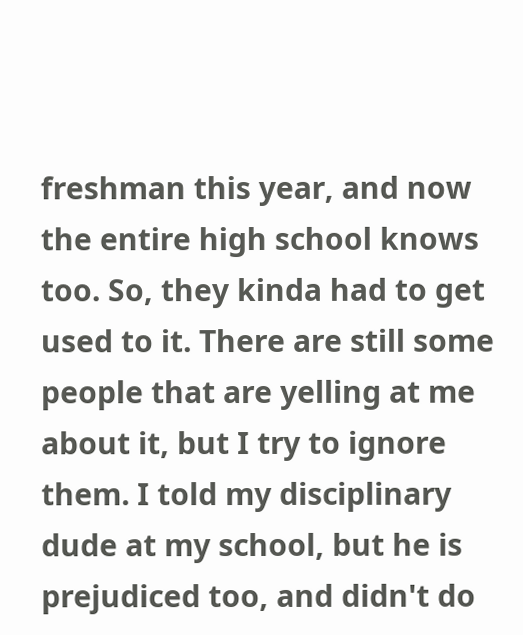freshman this year, and now the entire high school knows too. So, they kinda had to get used to it. There are still some people that are yelling at me about it, but I try to ignore them. I told my disciplinary dude at my school, but he is prejudiced too, and didn't do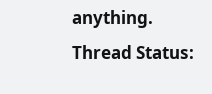anything.
Thread Status: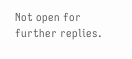Not open for further replies.